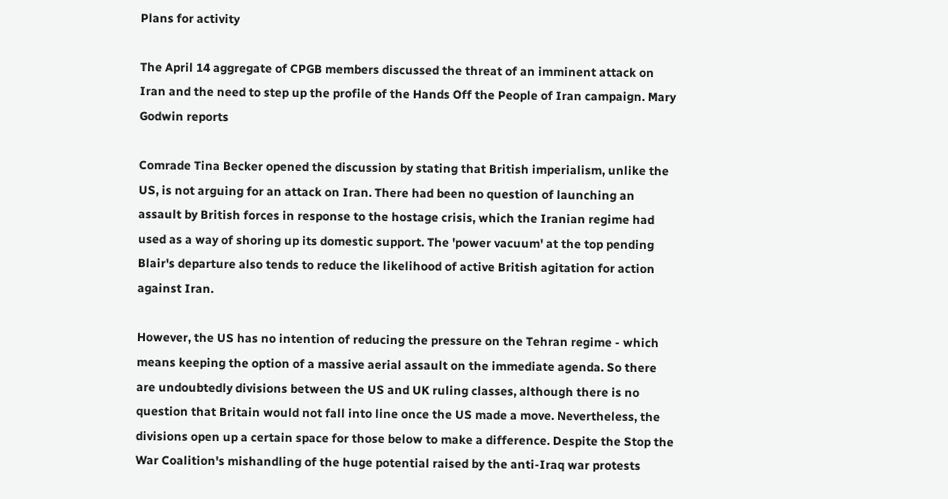Plans for activity

The April 14 aggregate of CPGB members discussed the threat of an imminent attack on Iran and the need to step up the profile of the Hands Off the People of Iran campaign. Mary Godwin reports

Comrade Tina Becker opened the discussion by stating that British imperialism, unlike the US, is not arguing for an attack on Iran. There had been no question of launching an assault by British forces in response to the hostage crisis, which the Iranian regime had used as a way of shoring up its domestic support. The 'power vacuum' at the top pending Blair's departure also tends to reduce the likelihood of active British agitation for action against Iran.

However, the US has no intention of reducing the pressure on the Tehran regime - which means keeping the option of a massive aerial assault on the immediate agenda. So there are undoubtedly divisions between the US and UK ruling classes, although there is no question that Britain would not fall into line once the US made a move. Nevertheless, the divisions open up a certain space for those below to make a difference. Despite the Stop the War Coalition's mishandling of the huge potential raised by the anti-Iraq war protests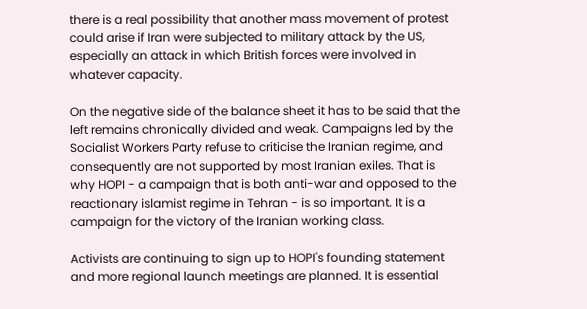there is a real possibility that another mass movement of protest could arise if Iran were subjected to military attack by the US, especially an attack in which British forces were involved in whatever capacity.

On the negative side of the balance sheet it has to be said that the left remains chronically divided and weak. Campaigns led by the Socialist Workers Party refuse to criticise the Iranian regime, and consequently are not supported by most Iranian exiles. That is why HOPI - a campaign that is both anti-war and opposed to the reactionary islamist regime in Tehran - is so important. It is a campaign for the victory of the Iranian working class.

Activists are continuing to sign up to HOPI's founding statement and more regional launch meetings are planned. It is essential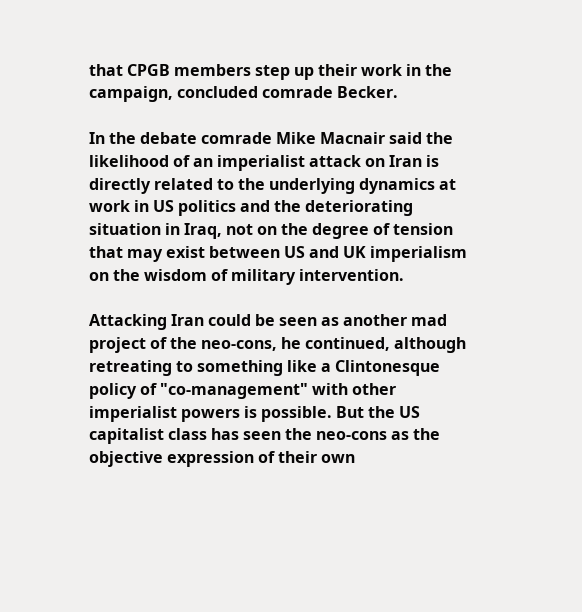that CPGB members step up their work in the campaign, concluded comrade Becker.

In the debate comrade Mike Macnair said the likelihood of an imperialist attack on Iran is directly related to the underlying dynamics at work in US politics and the deteriorating situation in Iraq, not on the degree of tension that may exist between US and UK imperialism on the wisdom of military intervention.

Attacking Iran could be seen as another mad project of the neo-cons, he continued, although retreating to something like a Clintonesque policy of "co-management" with other imperialist powers is possible. But the US capitalist class has seen the neo-cons as the objective expression of their own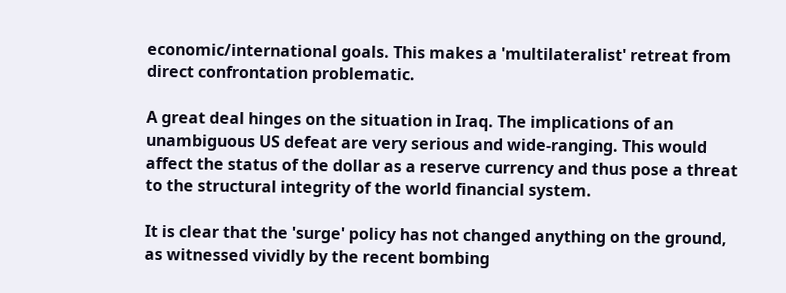economic/international goals. This makes a 'multilateralist' retreat from direct confrontation problematic.

A great deal hinges on the situation in Iraq. The implications of an unambiguous US defeat are very serious and wide-ranging. This would affect the status of the dollar as a reserve currency and thus pose a threat to the structural integrity of the world financial system.

It is clear that the 'surge' policy has not changed anything on the ground, as witnessed vividly by the recent bombing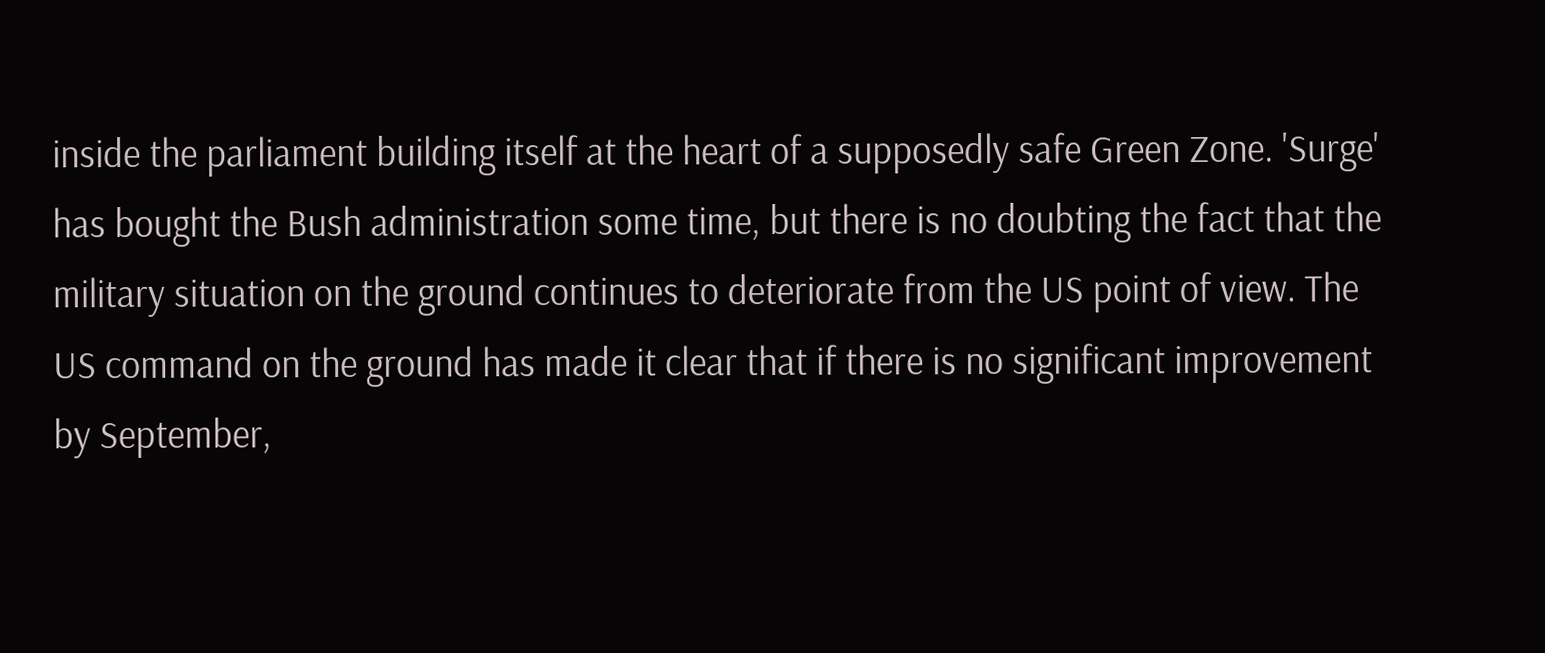inside the parliament building itself at the heart of a supposedly safe Green Zone. 'Surge' has bought the Bush administration some time, but there is no doubting the fact that the military situation on the ground continues to deteriorate from the US point of view. The US command on the ground has made it clear that if there is no significant improvement by September,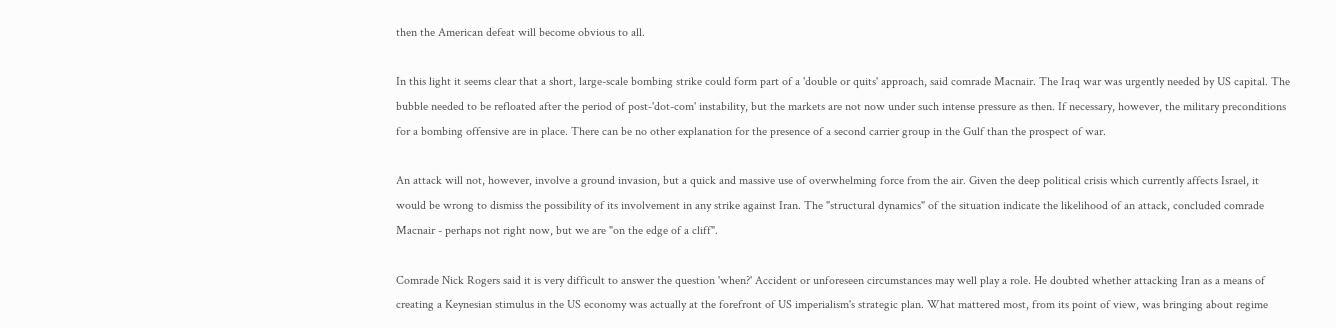then the American defeat will become obvious to all.

In this light it seems clear that a short, large-scale bombing strike could form part of a 'double or quits' approach, said comrade Macnair. The Iraq war was urgently needed by US capital. The bubble needed to be refloated after the period of post-'dot-com' instability, but the markets are not now under such intense pressure as then. If necessary, however, the military preconditions for a bombing offensive are in place. There can be no other explanation for the presence of a second carrier group in the Gulf than the prospect of war.

An attack will not, however, involve a ground invasion, but a quick and massive use of overwhelming force from the air. Given the deep political crisis which currently affects Israel, it would be wrong to dismiss the possibility of its involvement in any strike against Iran. The "structural dynamics" of the situation indicate the likelihood of an attack, concluded comrade Macnair - perhaps not right now, but we are "on the edge of a cliff".

Comrade Nick Rogers said it is very difficult to answer the question 'when?' Accident or unforeseen circumstances may well play a role. He doubted whether attacking Iran as a means of creating a Keynesian stimulus in the US economy was actually at the forefront of US imperialism's strategic plan. What mattered most, from its point of view, was bringing about regime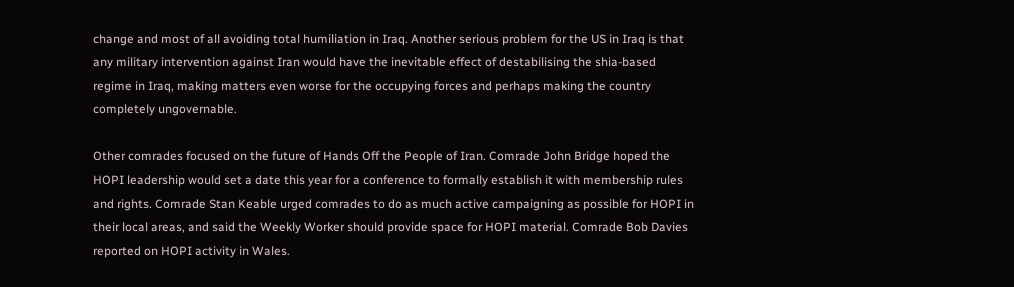change and most of all avoiding total humiliation in Iraq. Another serious problem for the US in Iraq is that any military intervention against Iran would have the inevitable effect of destabilising the shia-based regime in Iraq, making matters even worse for the occupying forces and perhaps making the country completely ungovernable.

Other comrades focused on the future of Hands Off the People of Iran. Comrade John Bridge hoped the HOPI leadership would set a date this year for a conference to formally establish it with membership rules and rights. Comrade Stan Keable urged comrades to do as much active campaigning as possible for HOPI in their local areas, and said the Weekly Worker should provide space for HOPI material. Comrade Bob Davies reported on HOPI activity in Wales.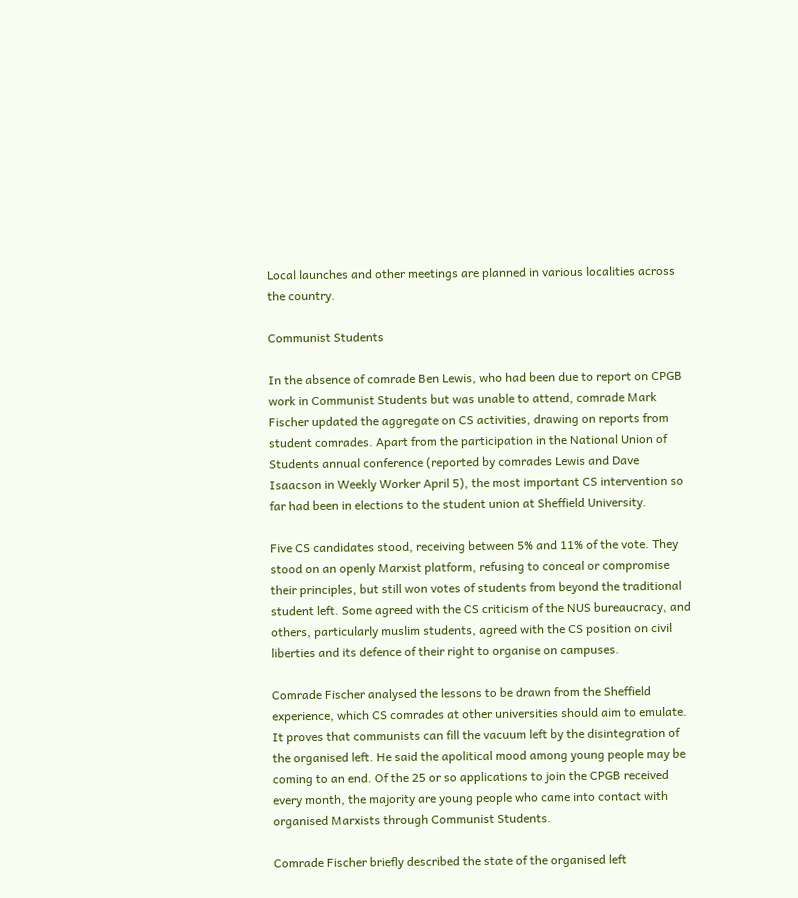Local launches and other meetings are planned in various localities across the country.

Communist Students

In the absence of comrade Ben Lewis, who had been due to report on CPGB work in Communist Students but was unable to attend, comrade Mark Fischer updated the aggregate on CS activities, drawing on reports from student comrades. Apart from the participation in the National Union of Students annual conference (reported by comrades Lewis and Dave Isaacson in Weekly Worker April 5), the most important CS intervention so far had been in elections to the student union at Sheffield University.

Five CS candidates stood, receiving between 5% and 11% of the vote. They stood on an openly Marxist platform, refusing to conceal or compromise their principles, but still won votes of students from beyond the traditional student left. Some agreed with the CS criticism of the NUS bureaucracy, and others, particularly muslim students, agreed with the CS position on civil liberties and its defence of their right to organise on campuses.

Comrade Fischer analysed the lessons to be drawn from the Sheffield experience, which CS comrades at other universities should aim to emulate. It proves that communists can fill the vacuum left by the disintegration of the organised left. He said the apolitical mood among young people may be coming to an end. Of the 25 or so applications to join the CPGB received every month, the majority are young people who came into contact with organised Marxists through Communist Students.

Comrade Fischer briefly described the state of the organised left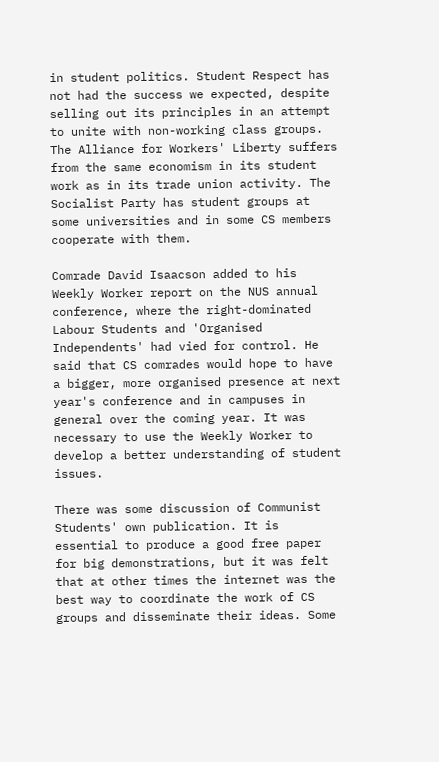in student politics. Student Respect has not had the success we expected, despite selling out its principles in an attempt to unite with non-working class groups. The Alliance for Workers' Liberty suffers from the same economism in its student work as in its trade union activity. The Socialist Party has student groups at some universities and in some CS members cooperate with them.

Comrade David Isaacson added to his Weekly Worker report on the NUS annual conference, where the right-dominated Labour Students and 'Organised Independents' had vied for control. He said that CS comrades would hope to have a bigger, more organised presence at next year's conference and in campuses in general over the coming year. It was necessary to use the Weekly Worker to develop a better understanding of student issues.

There was some discussion of Communist Students' own publication. It is essential to produce a good free paper for big demonstrations, but it was felt that at other times the internet was the best way to coordinate the work of CS groups and disseminate their ideas. Some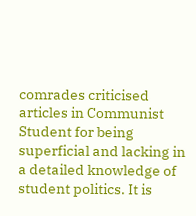comrades criticised articles in Communist Student for being superficial and lacking in a detailed knowledge of student politics. It is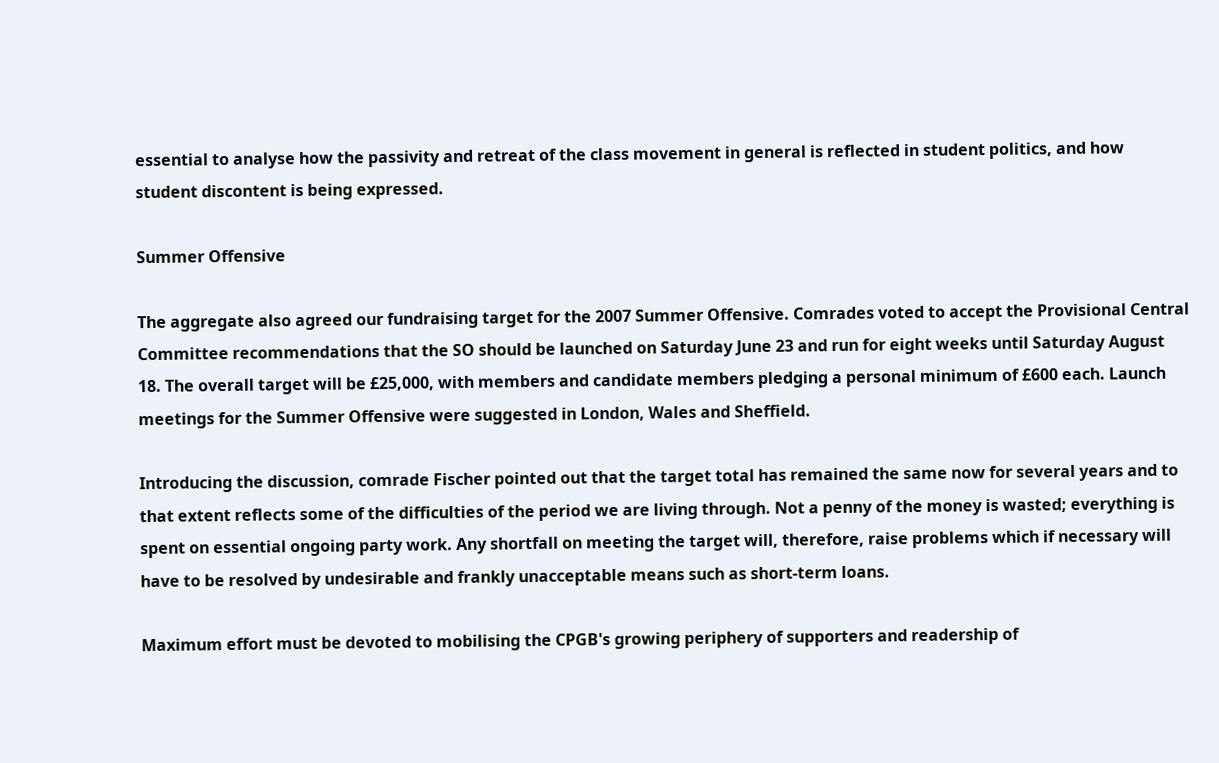essential to analyse how the passivity and retreat of the class movement in general is reflected in student politics, and how student discontent is being expressed.

Summer Offensive

The aggregate also agreed our fundraising target for the 2007 Summer Offensive. Comrades voted to accept the Provisional Central Committee recommendations that the SO should be launched on Saturday June 23 and run for eight weeks until Saturday August 18. The overall target will be £25,000, with members and candidate members pledging a personal minimum of £600 each. Launch meetings for the Summer Offensive were suggested in London, Wales and Sheffield.

Introducing the discussion, comrade Fischer pointed out that the target total has remained the same now for several years and to that extent reflects some of the difficulties of the period we are living through. Not a penny of the money is wasted; everything is spent on essential ongoing party work. Any shortfall on meeting the target will, therefore, raise problems which if necessary will have to be resolved by undesirable and frankly unacceptable means such as short-term loans.

Maximum effort must be devoted to mobilising the CPGB's growing periphery of supporters and readership of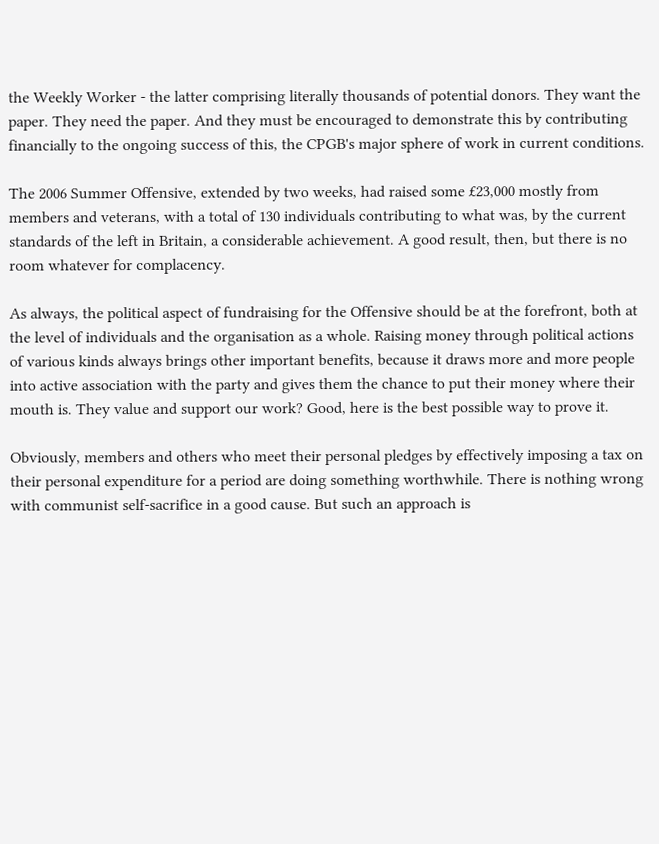the Weekly Worker - the latter comprising literally thousands of potential donors. They want the paper. They need the paper. And they must be encouraged to demonstrate this by contributing financially to the ongoing success of this, the CPGB's major sphere of work in current conditions.

The 2006 Summer Offensive, extended by two weeks, had raised some £23,000 mostly from members and veterans, with a total of 130 individuals contributing to what was, by the current standards of the left in Britain, a considerable achievement. A good result, then, but there is no room whatever for complacency.

As always, the political aspect of fundraising for the Offensive should be at the forefront, both at the level of individuals and the organisation as a whole. Raising money through political actions of various kinds always brings other important benefits, because it draws more and more people into active association with the party and gives them the chance to put their money where their mouth is. They value and support our work? Good, here is the best possible way to prove it.

Obviously, members and others who meet their personal pledges by effectively imposing a tax on their personal expenditure for a period are doing something worthwhile. There is nothing wrong with communist self-sacrifice in a good cause. But such an approach is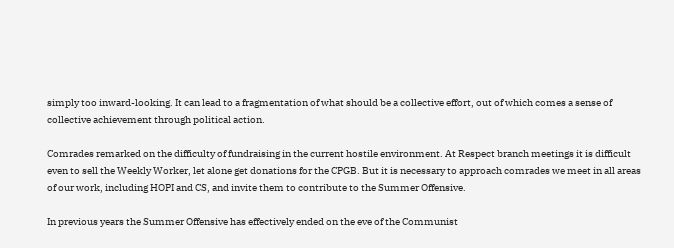simply too inward-looking. It can lead to a fragmentation of what should be a collective effort, out of which comes a sense of collective achievement through political action.

Comrades remarked on the difficulty of fundraising in the current hostile environment. At Respect branch meetings it is difficult even to sell the Weekly Worker, let alone get donations for the CPGB. But it is necessary to approach comrades we meet in all areas of our work, including HOPI and CS, and invite them to contribute to the Summer Offensive.

In previous years the Summer Offensive has effectively ended on the eve of the Communist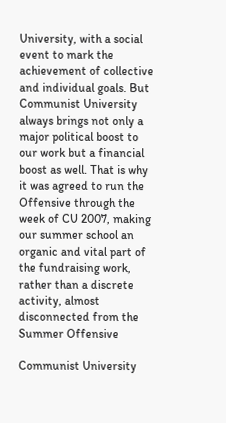University, with a social event to mark the achievement of collective and individual goals. But Communist University always brings not only a major political boost to our work but a financial boost as well. That is why it was agreed to run the Offensive through the week of CU 2007, making our summer school an organic and vital part of the fundraising work, rather than a discrete activity, almost disconnected from the Summer Offensive

Communist University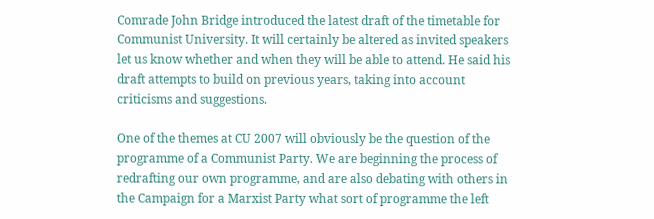Comrade John Bridge introduced the latest draft of the timetable for Communist University. It will certainly be altered as invited speakers let us know whether and when they will be able to attend. He said his draft attempts to build on previous years, taking into account criticisms and suggestions.

One of the themes at CU 2007 will obviously be the question of the programme of a Communist Party. We are beginning the process of redrafting our own programme, and are also debating with others in the Campaign for a Marxist Party what sort of programme the left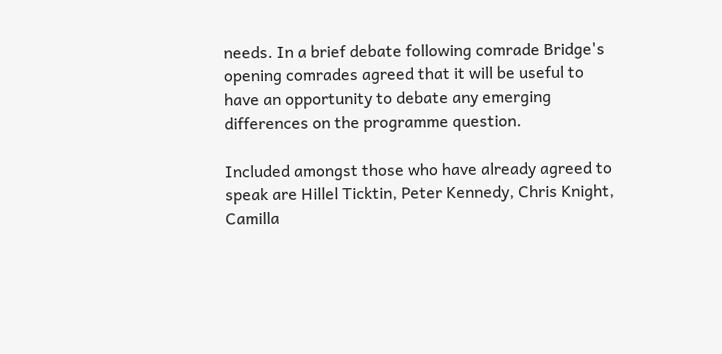needs. In a brief debate following comrade Bridge's opening comrades agreed that it will be useful to have an opportunity to debate any emerging differences on the programme question.

Included amongst those who have already agreed to speak are Hillel Ticktin, Peter Kennedy, Chris Knight, Camilla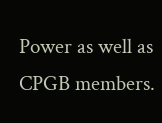Power as well as CPGB members.